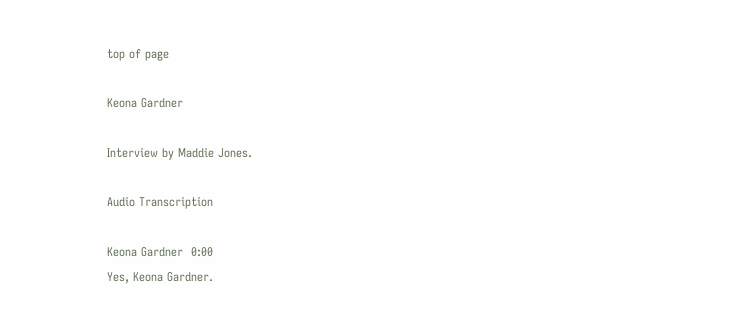top of page

Keona Gardner

Interview by Maddie Jones.

Audio Transcription

Keona Gardner  0:00
Yes, Keona Gardner.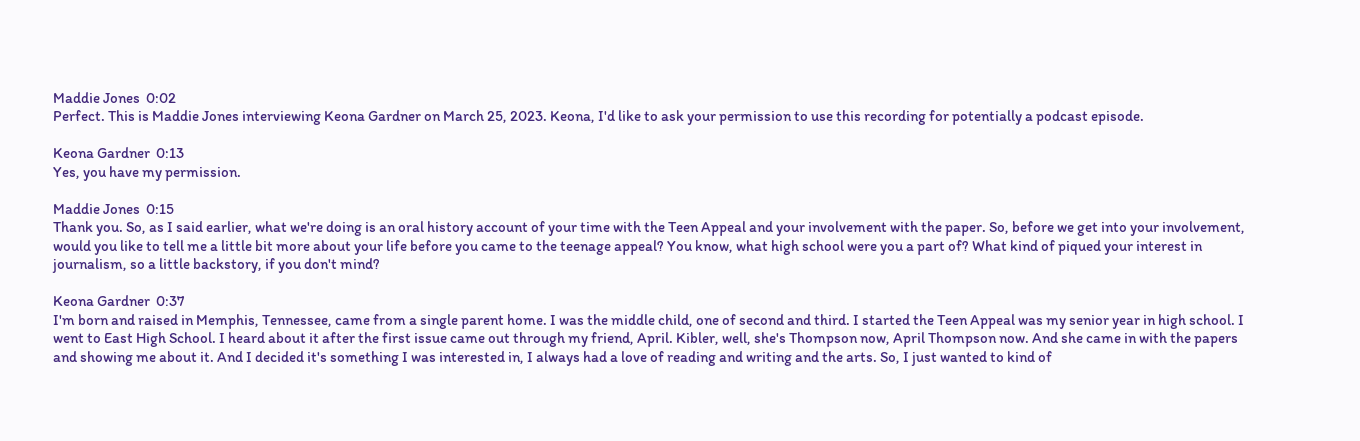Maddie Jones  0:02
Perfect. This is Maddie Jones interviewing Keona Gardner on March 25, 2023. Keona, I'd like to ask your permission to use this recording for potentially a podcast episode.

Keona Gardner  0:13
Yes, you have my permission.

Maddie Jones  0:15
Thank you. So, as I said earlier, what we're doing is an oral history account of your time with the Teen Appeal and your involvement with the paper. So, before we get into your involvement, would you like to tell me a little bit more about your life before you came to the teenage appeal? You know, what high school were you a part of? What kind of piqued your interest in journalism, so a little backstory, if you don't mind?

Keona Gardner  0:37
I'm born and raised in Memphis, Tennessee, came from a single parent home. I was the middle child, one of second and third. I started the Teen Appeal was my senior year in high school. I went to East High School. I heard about it after the first issue came out through my friend, April. Kibler, well, she's Thompson now, April Thompson now. And she came in with the papers and showing me about it. And I decided it's something I was interested in, I always had a love of reading and writing and the arts. So, I just wanted to kind of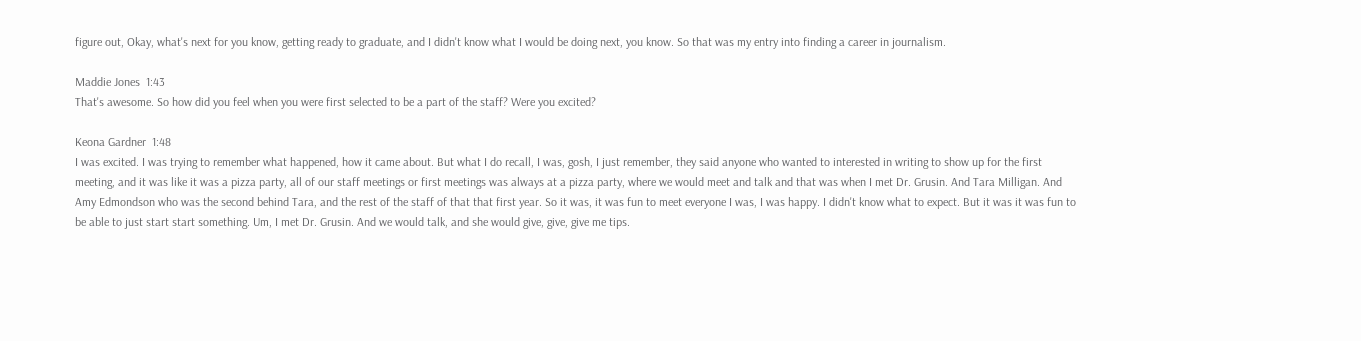figure out, Okay, what's next for you know, getting ready to graduate, and I didn't know what I would be doing next, you know. So that was my entry into finding a career in journalism.

Maddie Jones  1:43
That's awesome. So how did you feel when you were first selected to be a part of the staff? Were you excited?

Keona Gardner  1:48
I was excited. I was trying to remember what happened, how it came about. But what I do recall, I was, gosh, I just remember, they said anyone who wanted to interested in writing to show up for the first meeting, and it was like it was a pizza party, all of our staff meetings or first meetings was always at a pizza party, where we would meet and talk and that was when I met Dr. Grusin. And Tara Milligan. And Amy Edmondson who was the second behind Tara, and the rest of the staff of that that first year. So it was, it was fun to meet everyone I was, I was happy. I didn't know what to expect. But it was it was fun to be able to just start start something. Um, I met Dr. Grusin. And we would talk, and she would give, give, give me tips.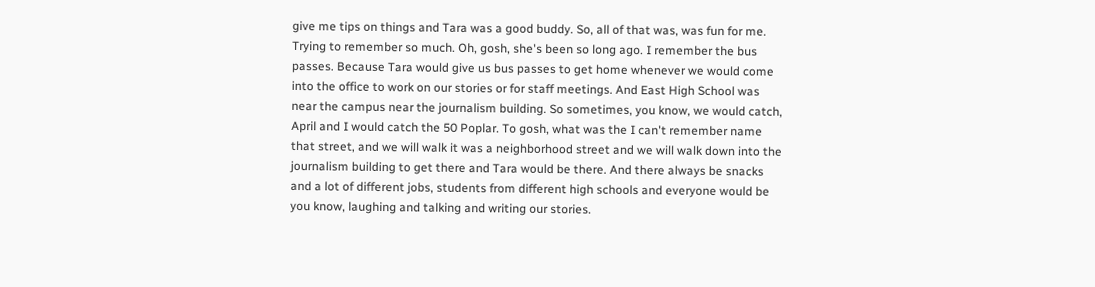give me tips on things and Tara was a good buddy. So, all of that was, was fun for me. Trying to remember so much. Oh, gosh, she's been so long ago. I remember the bus passes. Because Tara would give us bus passes to get home whenever we would come into the office to work on our stories or for staff meetings. And East High School was near the campus near the journalism building. So sometimes, you know, we would catch, April and I would catch the 50 Poplar. To gosh, what was the I can't remember name that street, and we will walk it was a neighborhood street and we will walk down into the journalism building to get there and Tara would be there. And there always be snacks and a lot of different jobs, students from different high schools and everyone would be you know, laughing and talking and writing our stories.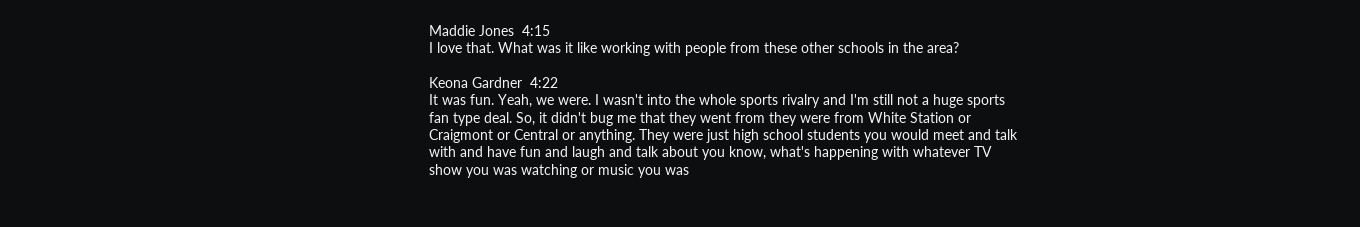Maddie Jones  4:15
I love that. What was it like working with people from these other schools in the area?

Keona Gardner  4:22
It was fun. Yeah, we were. I wasn't into the whole sports rivalry and I'm still not a huge sports fan type deal. So, it didn't bug me that they went from they were from White Station or Craigmont or Central or anything. They were just high school students you would meet and talk with and have fun and laugh and talk about you know, what's happening with whatever TV show you was watching or music you was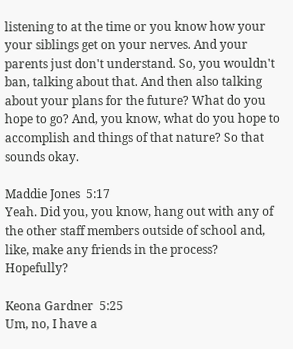listening to at the time or you know how your your siblings get on your nerves. And your parents just don't understand. So, you wouldn't ban, talking about that. And then also talking about your plans for the future? What do you hope to go? And, you know, what do you hope to accomplish and things of that nature? So that sounds okay.

Maddie Jones  5:17
Yeah. Did you, you know, hang out with any of the other staff members outside of school and, like, make any friends in the process? Hopefully?

Keona Gardner  5:25
Um, no, I have a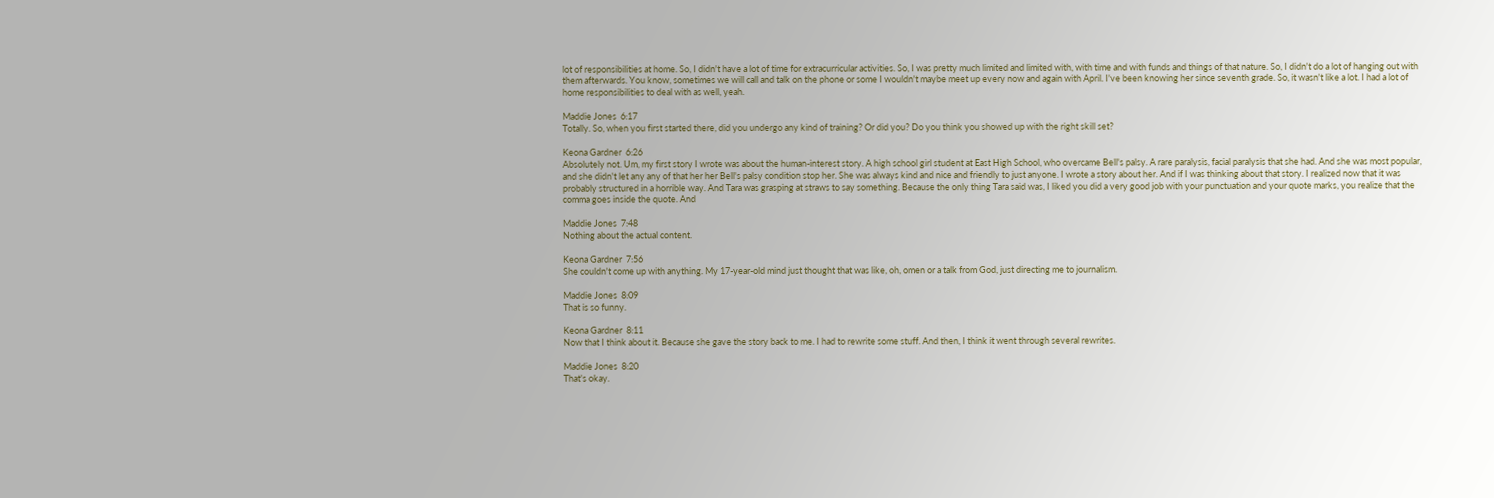lot of responsibilities at home. So, I didn't have a lot of time for extracurricular activities. So, I was pretty much limited and limited with, with time and with funds and things of that nature. So, I didn't do a lot of hanging out with them afterwards. You know, sometimes we will call and talk on the phone or some I wouldn't maybe meet up every now and again with April. I've been knowing her since seventh grade. So, it wasn't like a lot. I had a lot of home responsibilities to deal with as well, yeah.

Maddie Jones  6:17
Totally. So, when you first started there, did you undergo any kind of training? Or did you? Do you think you showed up with the right skill set?

Keona Gardner  6:26
Absolutely not. Um, my first story I wrote was about the human-interest story. A high school girl student at East High School, who overcame Bell's palsy. A rare paralysis, facial paralysis that she had. And she was most popular, and she didn't let any any of that her her Bell's palsy condition stop her. She was always kind and nice and friendly to just anyone. I wrote a story about her. And if I was thinking about that story. I realized now that it was probably structured in a horrible way. And Tara was grasping at straws to say something. Because the only thing Tara said was, I liked you did a very good job with your punctuation and your quote marks, you realize that the comma goes inside the quote. And

Maddie Jones  7:48
Nothing about the actual content.

Keona Gardner  7:56
She couldn't come up with anything. My 17-year-old mind just thought that was like, oh, omen or a talk from God, just directing me to journalism.

Maddie Jones  8:09
That is so funny.

Keona Gardner  8:11
Now that I think about it. Because she gave the story back to me. I had to rewrite some stuff. And then, I think it went through several rewrites.

Maddie Jones  8:20
That's okay.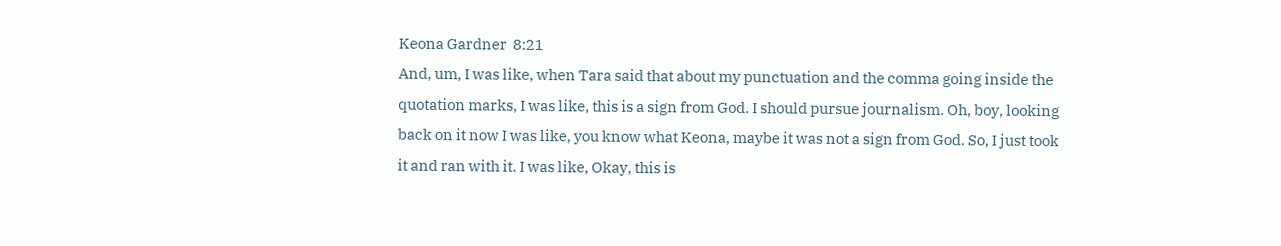Keona Gardner  8:21
And, um, I was like, when Tara said that about my punctuation and the comma going inside the quotation marks, I was like, this is a sign from God. I should pursue journalism. Oh, boy, looking back on it now I was like, you know what Keona, maybe it was not a sign from God. So, I just took it and ran with it. I was like, Okay, this is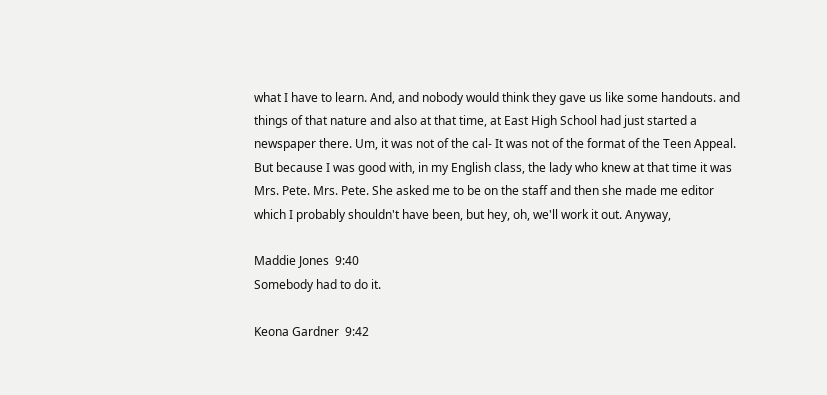what I have to learn. And, and nobody would think they gave us like some handouts. and things of that nature and also at that time, at East High School had just started a newspaper there. Um, it was not of the cal- It was not of the format of the Teen Appeal. But because I was good with, in my English class, the lady who knew at that time it was Mrs. Pete. Mrs. Pete. She asked me to be on the staff and then she made me editor which I probably shouldn't have been, but hey, oh, we'll work it out. Anyway,

Maddie Jones  9:40
Somebody had to do it.

Keona Gardner  9:42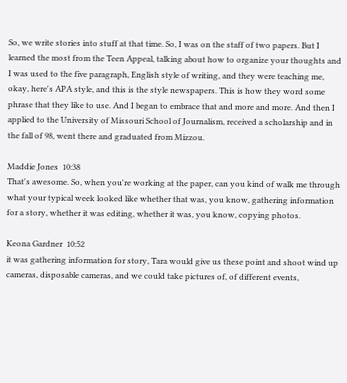So, we write stories into stuff at that time. So, I was on the staff of two papers. But I learned the most from the Teen Appeal, talking about how to organize your thoughts and I was used to the five paragraph, English style of writing, and they were teaching me, okay, here's APA style, and this is the style newspapers. This is how they word some phrase that they like to use. And I began to embrace that and more and more. And then I applied to the University of Missouri School of Journalism, received a scholarship and in the fall of 98, went there and graduated from Mizzou.

Maddie Jones  10:38
That's awesome. So, when you're working at the paper, can you kind of walk me through what your typical week looked like whether that was, you know, gathering information for a story, whether it was editing, whether it was, you know, copying photos.

Keona Gardner  10:52
it was gathering information for story, Tara would give us these point and shoot wind up cameras, disposable cameras, and we could take pictures of, of different events,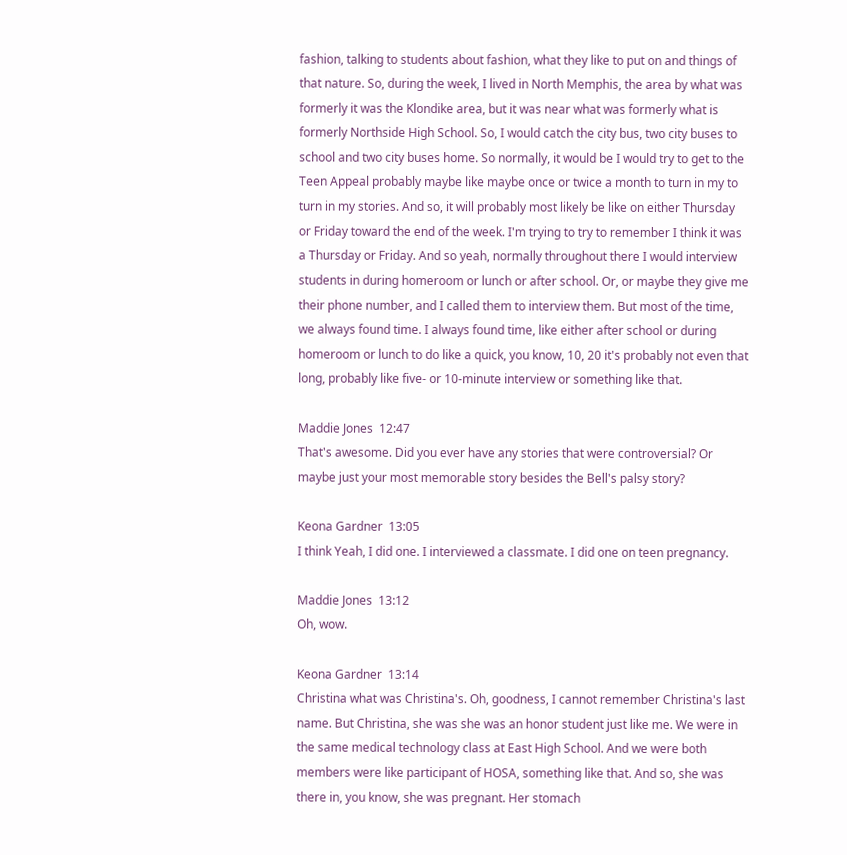fashion, talking to students about fashion, what they like to put on and things of that nature. So, during the week, I lived in North Memphis, the area by what was formerly it was the Klondike area, but it was near what was formerly what is formerly Northside High School. So, I would catch the city bus, two city buses to school and two city buses home. So normally, it would be I would try to get to the Teen Appeal probably maybe like maybe once or twice a month to turn in my to turn in my stories. And so, it will probably most likely be like on either Thursday or Friday toward the end of the week. I'm trying to try to remember I think it was a Thursday or Friday. And so yeah, normally throughout there I would interview students in during homeroom or lunch or after school. Or, or maybe they give me their phone number, and I called them to interview them. But most of the time, we always found time. I always found time, like either after school or during homeroom or lunch to do like a quick, you know, 10, 20 it's probably not even that long, probably like five- or 10-minute interview or something like that.

Maddie Jones  12:47
That's awesome. Did you ever have any stories that were controversial? Or maybe just your most memorable story besides the Bell's palsy story?

Keona Gardner  13:05
I think Yeah, I did one. I interviewed a classmate. I did one on teen pregnancy.

Maddie Jones  13:12
Oh, wow.

Keona Gardner  13:14
Christina what was Christina's. Oh, goodness, I cannot remember Christina's last name. But Christina, she was she was an honor student just like me. We were in the same medical technology class at East High School. And we were both members were like participant of HOSA, something like that. And so, she was there in, you know, she was pregnant. Her stomach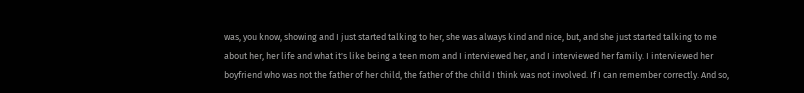was, you know, showing and I just started talking to her, she was always kind and nice, but, and she just started talking to me about her, her life and what it's like being a teen mom and I interviewed her, and I interviewed her family. I interviewed her boyfriend who was not the father of her child, the father of the child I think was not involved. If I can remember correctly. And so,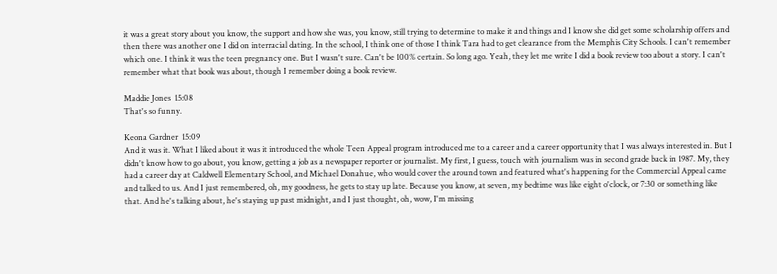it was a great story about you know, the support and how she was, you know, still trying to determine to make it and things and I know she did get some scholarship offers and then there was another one I did on interracial dating. In the school, I think one of those I think Tara had to get clearance from the Memphis City Schools. I can't remember which one. I think it was the teen pregnancy one. But I wasn't sure. Can't be 100% certain. So long ago. Yeah, they let me write I did a book review too about a story. I can't remember what that book was about, though I remember doing a book review.

Maddie Jones  15:08
That's so funny.

Keona Gardner  15:09
And it was it. What I liked about it was it introduced the whole Teen Appeal program introduced me to a career and a career opportunity that I was always interested in. But I didn't know how to go about, you know, getting a job as a newspaper reporter or journalist. My first, I guess, touch with journalism was in second grade back in 1987. My, they had a career day at Caldwell Elementary School, and Michael Donahue, who would cover the around town and featured what's happening for the Commercial Appeal came and talked to us. And I just remembered, oh, my goodness, he gets to stay up late. Because you know, at seven, my bedtime was like eight o'clock, or 7:30 or something like that. And he's talking about, he's staying up past midnight, and I just thought, oh, wow, I'm missing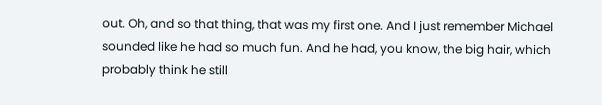out. Oh, and so that thing, that was my first one. And I just remember Michael sounded like he had so much fun. And he had, you know, the big hair, which probably think he still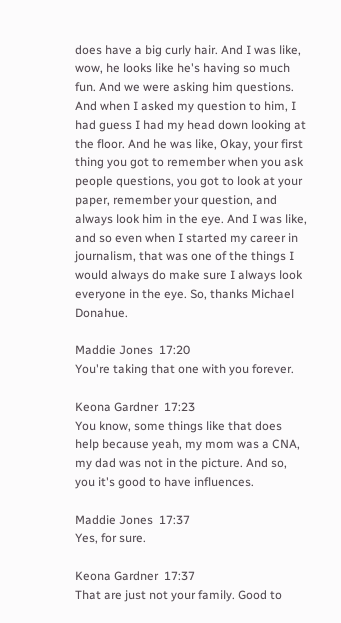does have a big curly hair. And I was like, wow, he looks like he's having so much fun. And we were asking him questions. And when I asked my question to him, I had guess I had my head down looking at the floor. And he was like, Okay, your first thing you got to remember when you ask people questions, you got to look at your paper, remember your question, and always look him in the eye. And I was like, and so even when I started my career in journalism, that was one of the things I would always do make sure I always look everyone in the eye. So, thanks Michael Donahue.

Maddie Jones  17:20
You're taking that one with you forever.

Keona Gardner  17:23
You know, some things like that does help because yeah, my mom was a CNA, my dad was not in the picture. And so, you it's good to have influences.

Maddie Jones  17:37
Yes, for sure.

Keona Gardner  17:37
That are just not your family. Good to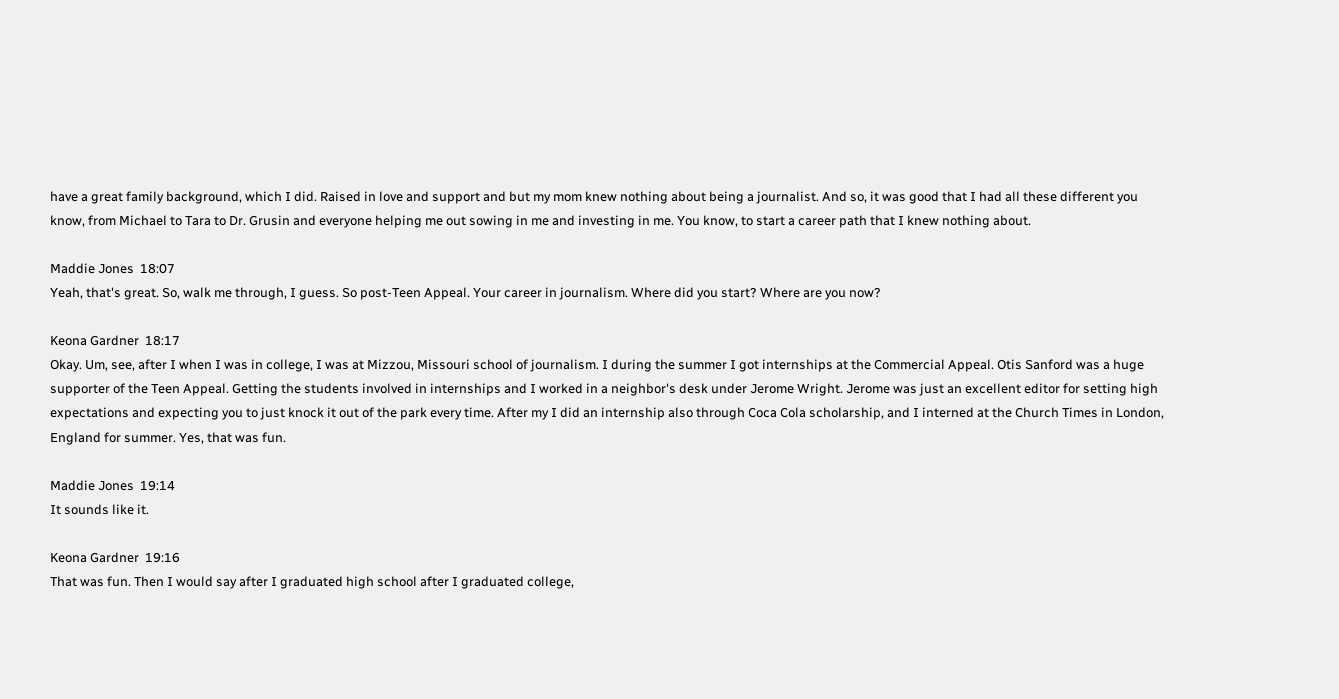have a great family background, which I did. Raised in love and support and but my mom knew nothing about being a journalist. And so, it was good that I had all these different you know, from Michael to Tara to Dr. Grusin and everyone helping me out sowing in me and investing in me. You know, to start a career path that I knew nothing about.

Maddie Jones  18:07
Yeah, that's great. So, walk me through, I guess. So post-Teen Appeal. Your career in journalism. Where did you start? Where are you now?

Keona Gardner  18:17
Okay. Um, see, after I when I was in college, I was at Mizzou, Missouri school of journalism. I during the summer I got internships at the Commercial Appeal. Otis Sanford was a huge supporter of the Teen Appeal. Getting the students involved in internships and I worked in a neighbor's desk under Jerome Wright. Jerome was just an excellent editor for setting high expectations and expecting you to just knock it out of the park every time. After my I did an internship also through Coca Cola scholarship, and I interned at the Church Times in London, England for summer. Yes, that was fun.

Maddie Jones  19:14
It sounds like it.

Keona Gardner  19:16
That was fun. Then I would say after I graduated high school after I graduated college,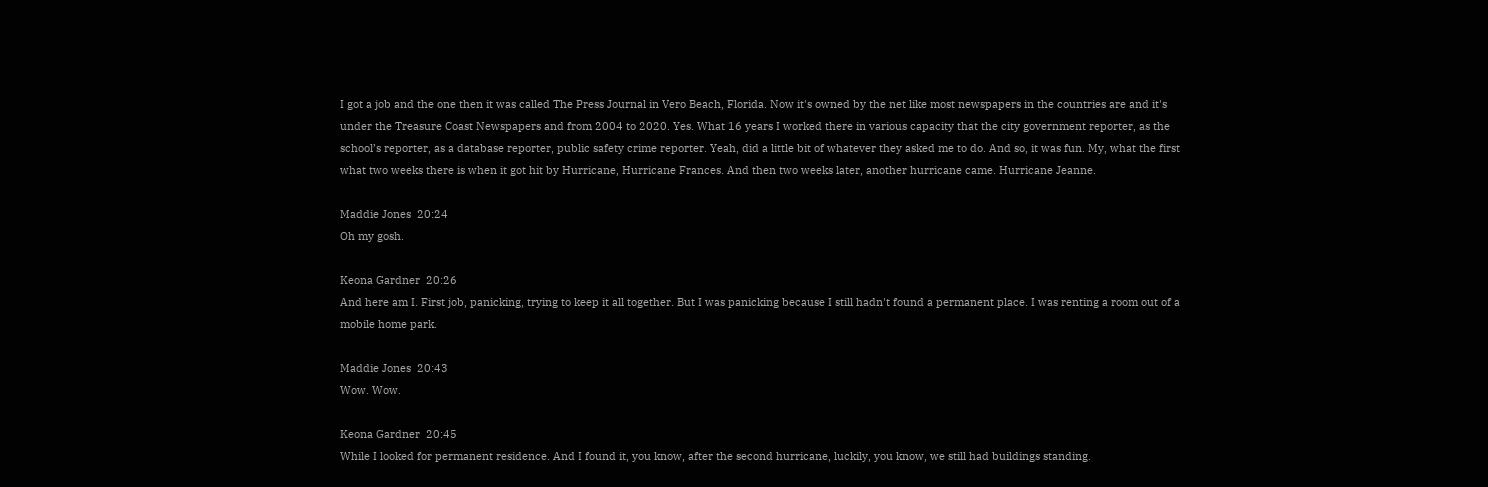I got a job and the one then it was called The Press Journal in Vero Beach, Florida. Now it's owned by the net like most newspapers in the countries are and it's under the Treasure Coast Newspapers and from 2004 to 2020. Yes. What 16 years I worked there in various capacity that the city government reporter, as the school’s reporter, as a database reporter, public safety crime reporter. Yeah, did a little bit of whatever they asked me to do. And so, it was fun. My, what the first what two weeks there is when it got hit by Hurricane, Hurricane Frances. And then two weeks later, another hurricane came. Hurricane Jeanne.

Maddie Jones  20:24
Oh my gosh.

Keona Gardner  20:26
And here am I. First job, panicking, trying to keep it all together. But I was panicking because I still hadn't found a permanent place. I was renting a room out of a mobile home park.

Maddie Jones  20:43
Wow. Wow.

Keona Gardner  20:45
While I looked for permanent residence. And I found it, you know, after the second hurricane, luckily, you know, we still had buildings standing.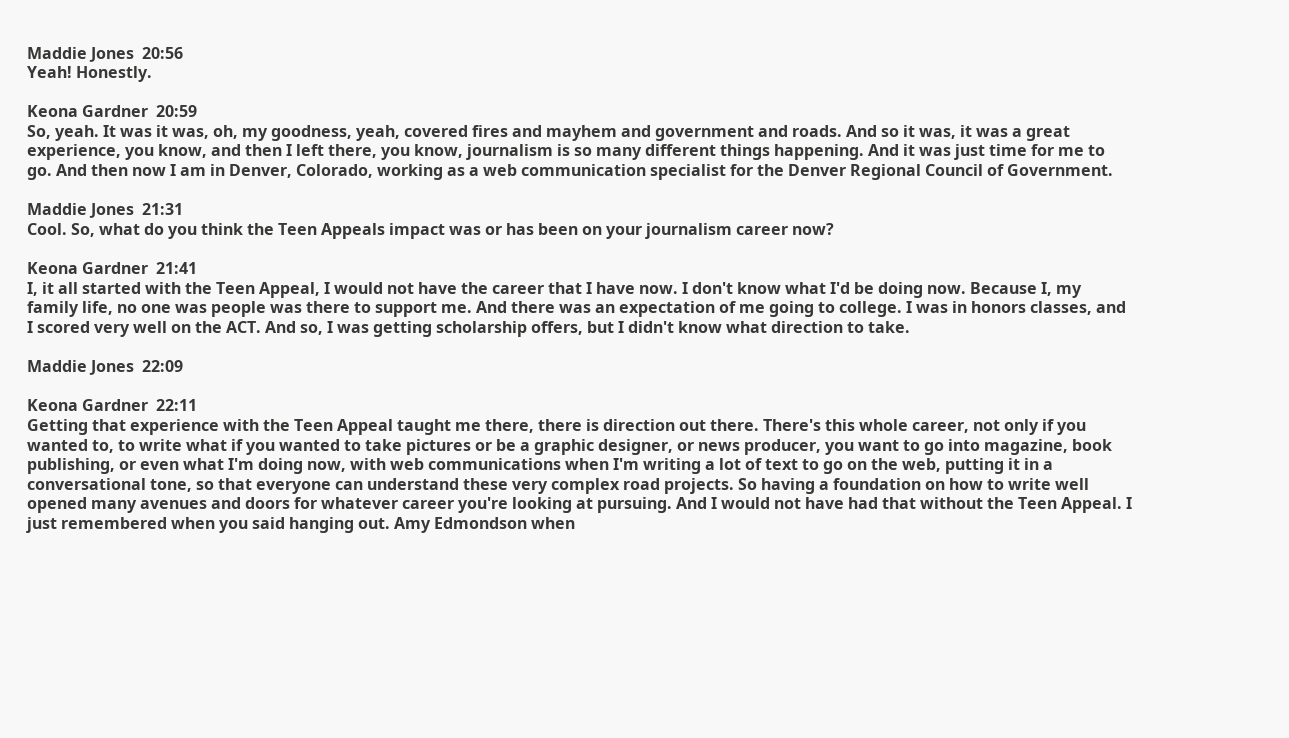Maddie Jones  20:56
Yeah! Honestly.

Keona Gardner  20:59
So, yeah. It was it was, oh, my goodness, yeah, covered fires and mayhem and government and roads. And so it was, it was a great experience, you know, and then I left there, you know, journalism is so many different things happening. And it was just time for me to go. And then now I am in Denver, Colorado, working as a web communication specialist for the Denver Regional Council of Government.

Maddie Jones  21:31
Cool. So, what do you think the Teen Appeals impact was or has been on your journalism career now?

Keona Gardner  21:41
I, it all started with the Teen Appeal, I would not have the career that I have now. I don't know what I'd be doing now. Because I, my family life, no one was people was there to support me. And there was an expectation of me going to college. I was in honors classes, and I scored very well on the ACT. And so, I was getting scholarship offers, but I didn't know what direction to take.

Maddie Jones  22:09

Keona Gardner  22:11
Getting that experience with the Teen Appeal taught me there, there is direction out there. There's this whole career, not only if you wanted to, to write what if you wanted to take pictures or be a graphic designer, or news producer, you want to go into magazine, book publishing, or even what I'm doing now, with web communications when I'm writing a lot of text to go on the web, putting it in a conversational tone, so that everyone can understand these very complex road projects. So having a foundation on how to write well opened many avenues and doors for whatever career you're looking at pursuing. And I would not have had that without the Teen Appeal. I just remembered when you said hanging out. Amy Edmondson when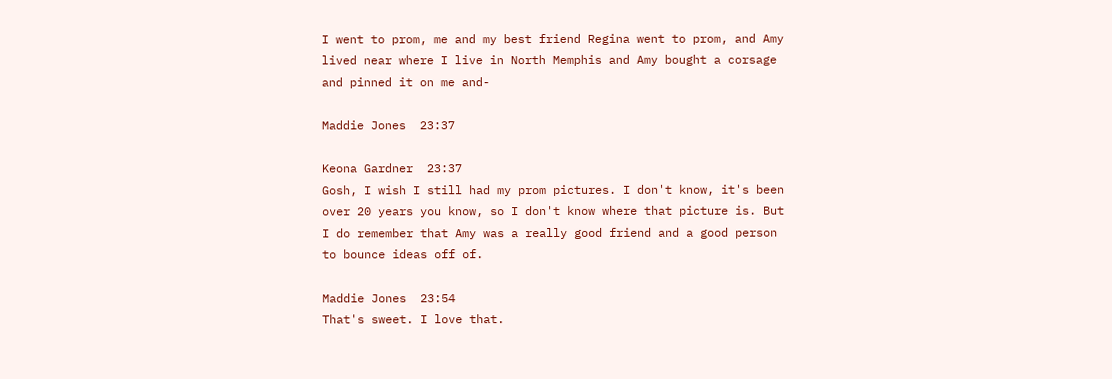I went to prom, me and my best friend Regina went to prom, and Amy lived near where I live in North Memphis and Amy bought a corsage and pinned it on me and-

Maddie Jones  23:37

Keona Gardner  23:37
Gosh, I wish I still had my prom pictures. I don't know, it's been over 20 years you know, so I don't know where that picture is. But I do remember that Amy was a really good friend and a good person to bounce ideas off of.

Maddie Jones  23:54
That's sweet. I love that.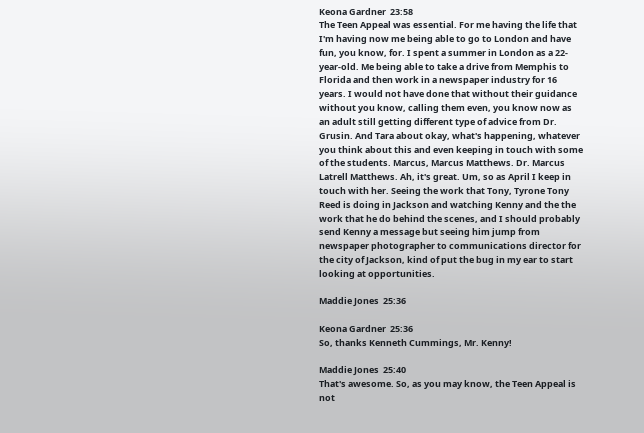Keona Gardner  23:58
The Teen Appeal was essential. For me having the life that I'm having now me being able to go to London and have fun, you know, for. I spent a summer in London as a 22-year-old. Me being able to take a drive from Memphis to Florida and then work in a newspaper industry for 16 years. I would not have done that without their guidance without you know, calling them even, you know now as an adult still getting different type of advice from Dr. Grusin. And Tara about okay, what's happening, whatever you think about this and even keeping in touch with some of the students. Marcus, Marcus Matthews. Dr. Marcus Latrell Matthews. Ah, it's great. Um, so as April I keep in touch with her. Seeing the work that Tony, Tyrone Tony Reed is doing in Jackson and watching Kenny and the the work that he do behind the scenes, and I should probably send Kenny a message but seeing him jump from newspaper photographer to communications director for the city of Jackson, kind of put the bug in my ear to start looking at opportunities.

Maddie Jones  25:36

Keona Gardner  25:36
So, thanks Kenneth Cummings, Mr. Kenny!

Maddie Jones  25:40
That's awesome. So, as you may know, the Teen Appeal is not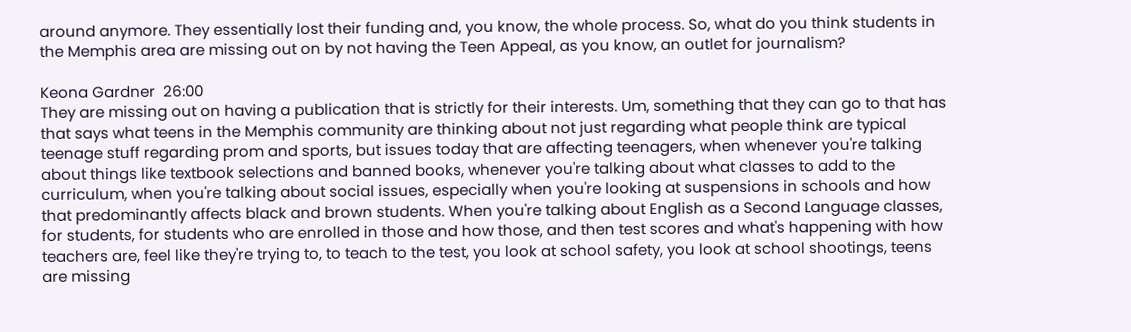around anymore. They essentially lost their funding and, you know, the whole process. So, what do you think students in the Memphis area are missing out on by not having the Teen Appeal, as you know, an outlet for journalism?

Keona Gardner  26:00
They are missing out on having a publication that is strictly for their interests. Um, something that they can go to that has that says what teens in the Memphis community are thinking about not just regarding what people think are typical teenage stuff regarding prom and sports, but issues today that are affecting teenagers, when whenever you're talking about things like textbook selections and banned books, whenever you're talking about what classes to add to the curriculum, when you're talking about social issues, especially when you're looking at suspensions in schools and how that predominantly affects black and brown students. When you're talking about English as a Second Language classes, for students, for students who are enrolled in those and how those, and then test scores and what's happening with how teachers are, feel like they're trying to, to teach to the test, you look at school safety, you look at school shootings, teens are missing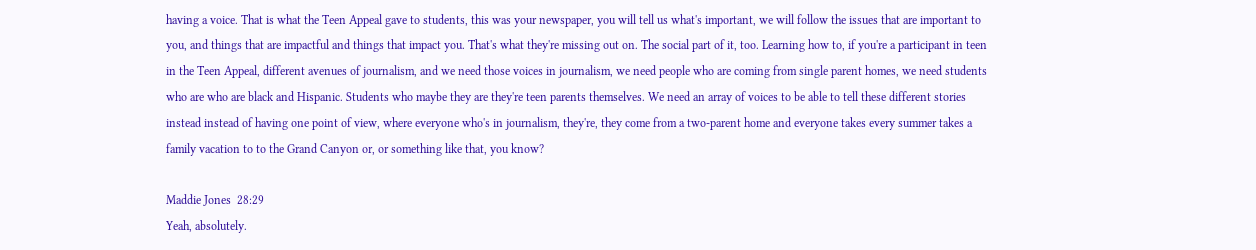having a voice. That is what the Teen Appeal gave to students, this was your newspaper, you will tell us what's important, we will follow the issues that are important to you, and things that are impactful and things that impact you. That's what they're missing out on. The social part of it, too. Learning how to, if you're a participant in teen in the Teen Appeal, different avenues of journalism, and we need those voices in journalism, we need people who are coming from single parent homes, we need students who are who are black and Hispanic. Students who maybe they are they're teen parents themselves. We need an array of voices to be able to tell these different stories instead instead of having one point of view, where everyone who's in journalism, they're, they come from a two-parent home and everyone takes every summer takes a family vacation to to the Grand Canyon or, or something like that, you know?

Maddie Jones  28:29
Yeah, absolutely.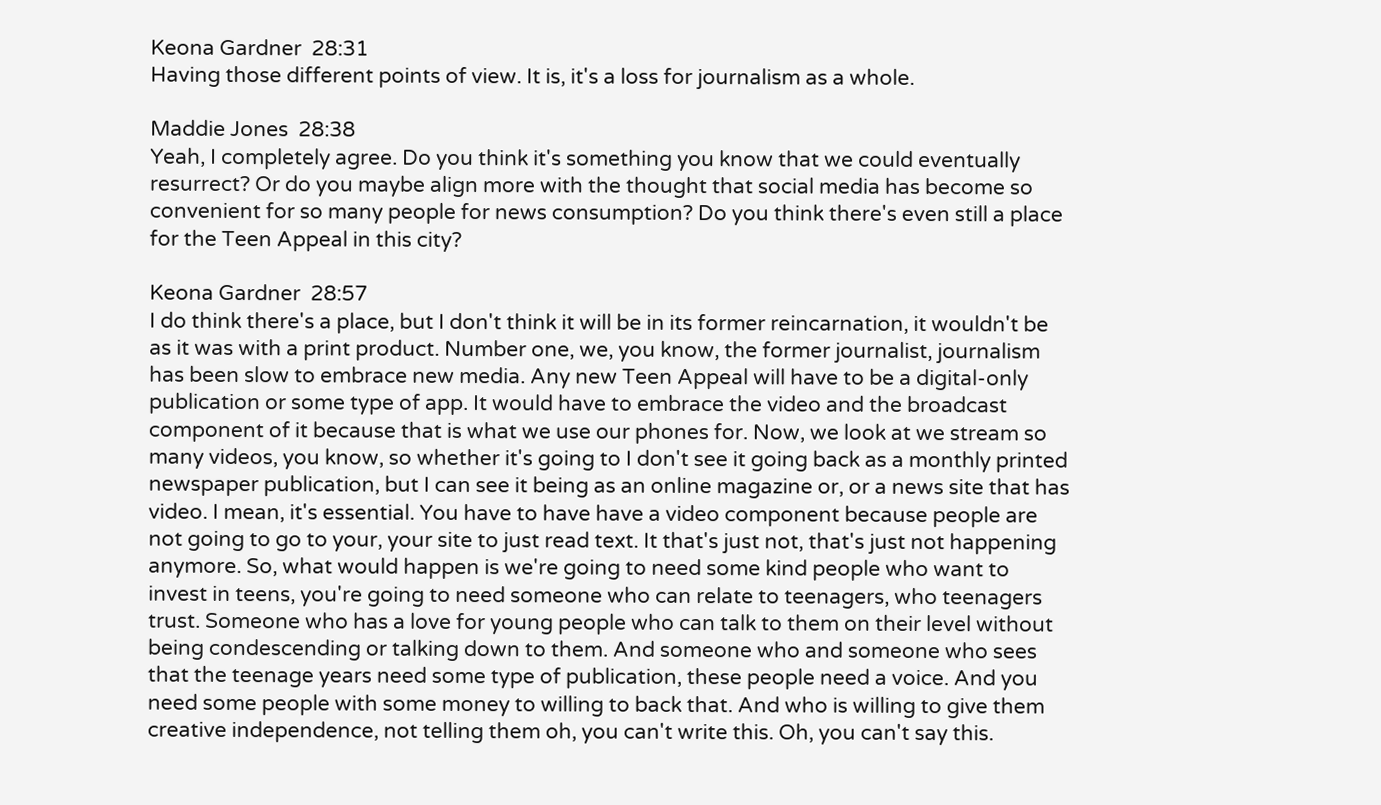Keona Gardner  28:31
Having those different points of view. It is, it's a loss for journalism as a whole.

Maddie Jones  28:38
Yeah, I completely agree. Do you think it's something you know that we could eventually resurrect? Or do you maybe align more with the thought that social media has become so convenient for so many people for news consumption? Do you think there's even still a place for the Teen Appeal in this city?

Keona Gardner  28:57
I do think there's a place, but I don't think it will be in its former reincarnation, it wouldn't be as it was with a print product. Number one, we, you know, the former journalist, journalism has been slow to embrace new media. Any new Teen Appeal will have to be a digital-only publication or some type of app. It would have to embrace the video and the broadcast component of it because that is what we use our phones for. Now, we look at we stream so many videos, you know, so whether it's going to I don't see it going back as a monthly printed newspaper publication, but I can see it being as an online magazine or, or a news site that has video. I mean, it's essential. You have to have have a video component because people are not going to go to your, your site to just read text. It that's just not, that's just not happening anymore. So, what would happen is we're going to need some kind people who want to invest in teens, you're going to need someone who can relate to teenagers, who teenagers trust. Someone who has a love for young people who can talk to them on their level without being condescending or talking down to them. And someone who and someone who sees that the teenage years need some type of publication, these people need a voice. And you need some people with some money to willing to back that. And who is willing to give them creative independence, not telling them oh, you can't write this. Oh, you can't say this.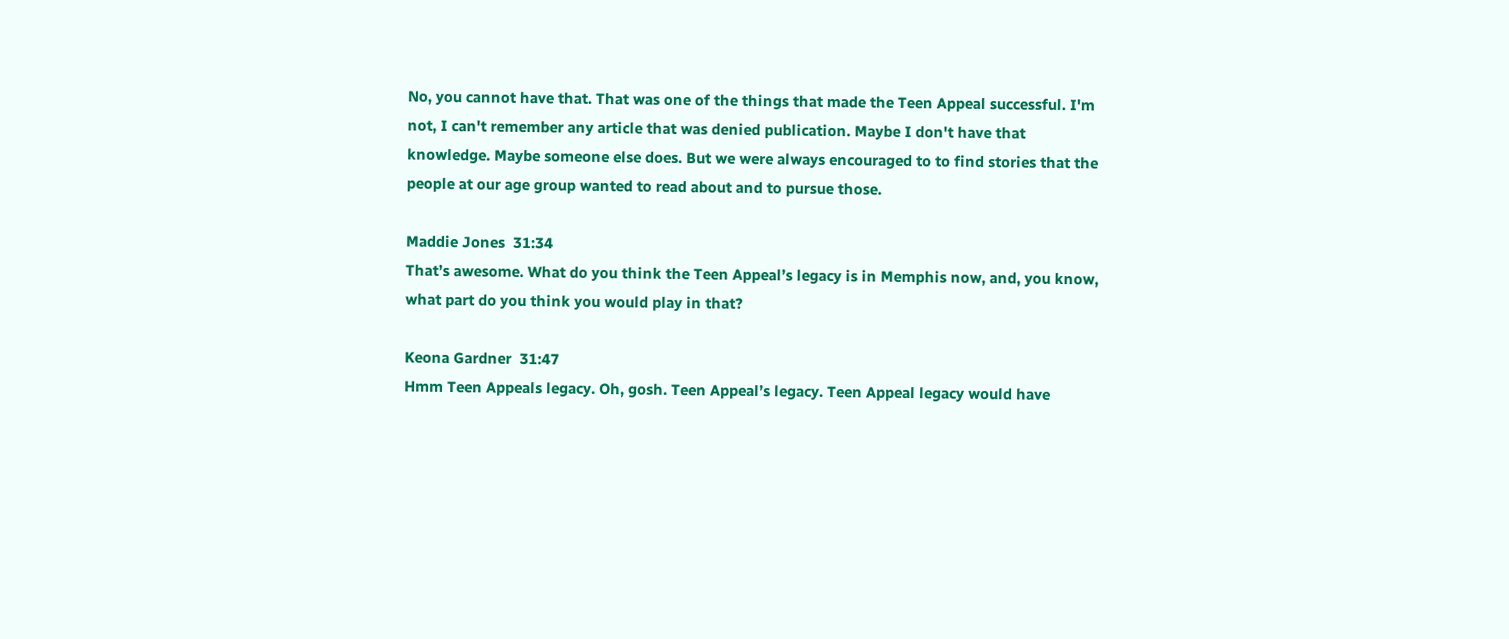No, you cannot have that. That was one of the things that made the Teen Appeal successful. I'm not, I can't remember any article that was denied publication. Maybe I don't have that knowledge. Maybe someone else does. But we were always encouraged to to find stories that the people at our age group wanted to read about and to pursue those.

Maddie Jones  31:34
That’s awesome. What do you think the Teen Appeal’s legacy is in Memphis now, and, you know, what part do you think you would play in that?

Keona Gardner  31:47
Hmm Teen Appeals legacy. Oh, gosh. Teen Appeal’s legacy. Teen Appeal legacy would have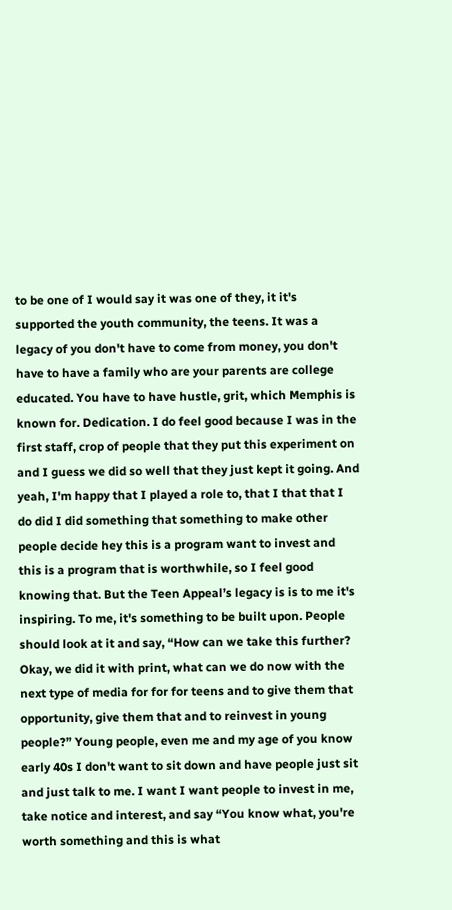to be one of I would say it was one of they, it it's supported the youth community, the teens. It was a legacy of you don't have to come from money, you don't have to have a family who are your parents are college educated. You have to have hustle, grit, which Memphis is known for. Dedication. I do feel good because I was in the first staff, crop of people that they put this experiment on and I guess we did so well that they just kept it going. And yeah, I'm happy that I played a role to, that I that that I do did I did something that something to make other people decide hey this is a program want to invest and this is a program that is worthwhile, so I feel good knowing that. But the Teen Appeal’s legacy is is to me it's inspiring. To me, it's something to be built upon. People should look at it and say, “How can we take this further? Okay, we did it with print, what can we do now with the next type of media for for for teens and to give them that opportunity, give them that and to reinvest in young people?” Young people, even me and my age of you know early 40s I don't want to sit down and have people just sit and just talk to me. I want I want people to invest in me, take notice and interest, and say “You know what, you're worth something and this is what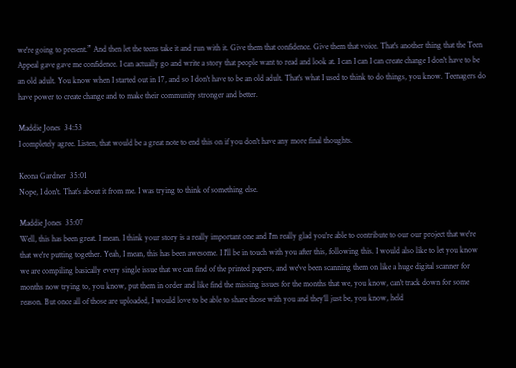we're going to present.” And then let the teens take it and run with it. Give them that confidence. Give them that voice. That's another thing that the Teen Appeal gave gave me confidence. I can actually go and write a story that people want to read and look at. I can I can I can create change I don't have to be an old adult. You know when I started out in 17, and so I don't have to be an old adult. That's what I used to think to do things, you know. Teenagers do have power to create change and to make their community stronger and better.

Maddie Jones  34:53
I completely agree. Listen, that would be a great note to end this on if you don't have any more final thoughts.

Keona Gardner  35:01
Nope, I don't. That’s about it from me. I was trying to think of something else.

Maddie Jones  35:07
Well, this has been great. I mean. I think your story is a really important one and I'm really glad you're able to contribute to our our project that we're that we're putting together. Yeah, I mean, this has been awesome. I I'll be in touch with you after this, following this. I would also like to let you know we are compiling basically every single issue that we can find of the printed papers, and we've been scanning them on like a huge digital scanner for months now trying to, you know, put them in order and like find the missing issues for the months that we, you know, can't track down for some reason. But once all of those are uploaded, I would love to be able to share those with you and they’ll just be, you know, held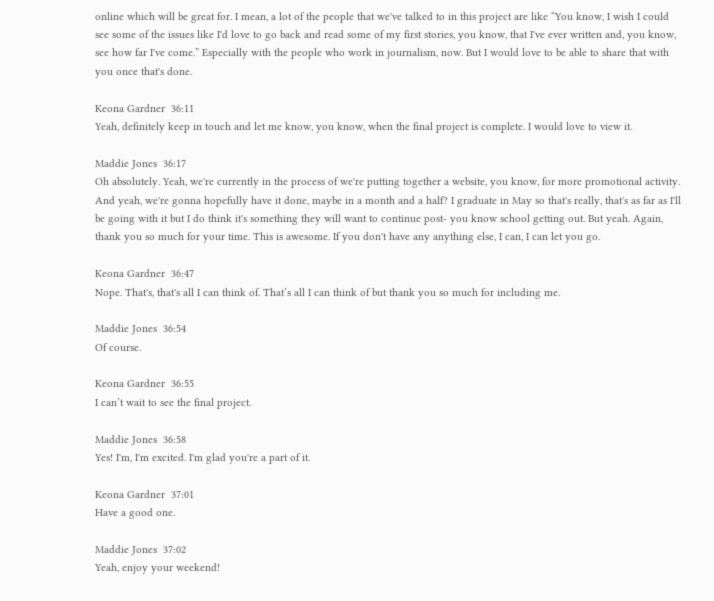online which will be great for. I mean, a lot of the people that we've talked to in this project are like “You know, I wish I could see some of the issues like I'd love to go back and read some of my first stories, you know, that I've ever written and, you know, see how far I've come.” Especially with the people who work in journalism, now. But I would love to be able to share that with you once that's done.

Keona Gardner  36:11
Yeah, definitely keep in touch and let me know, you know, when the final project is complete. I would love to view it.

Maddie Jones  36:17
Oh absolutely. Yeah, we're currently in the process of we're putting together a website, you know, for more promotional activity. And yeah, we're gonna hopefully have it done, maybe in a month and a half? I graduate in May so that's really, that's as far as I'll be going with it but I do think it's something they will want to continue post- you know school getting out. But yeah. Again, thank you so much for your time. This is awesome. If you don't have any anything else, I can, I can let you go.

Keona Gardner  36:47
Nope. That's, that's all I can think of. That’s all I can think of but thank you so much for including me.

Maddie Jones  36:54
Of course.

Keona Gardner  36:55
I can’t wait to see the final project.

Maddie Jones  36:58
Yes! I'm, I'm excited. I'm glad you're a part of it.

Keona Gardner  37:01
Have a good one.

Maddie Jones  37:02
Yeah, enjoy your weekend!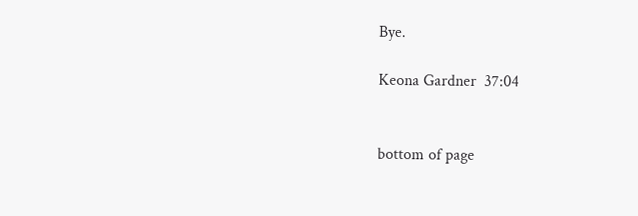Bye.

Keona Gardner  37:04


bottom of page